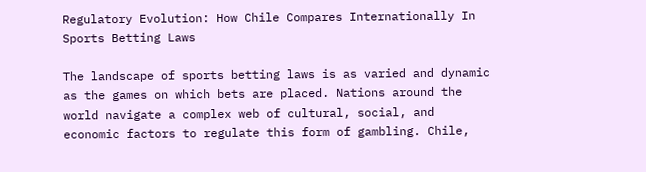Regulatory Evolution: How Chile Compares Internationally In Sports Betting Laws

The landscape of sports betting laws is as varied and dynamic as the games on which bets are placed. Nations around the world navigate a complex web of cultural, social, and economic factors to regulate this form of gambling. Chile,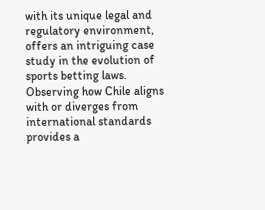with its unique legal and regulatory environment, offers an intriguing case study in the evolution of sports betting laws. Observing how Chile aligns with or diverges from international standards provides a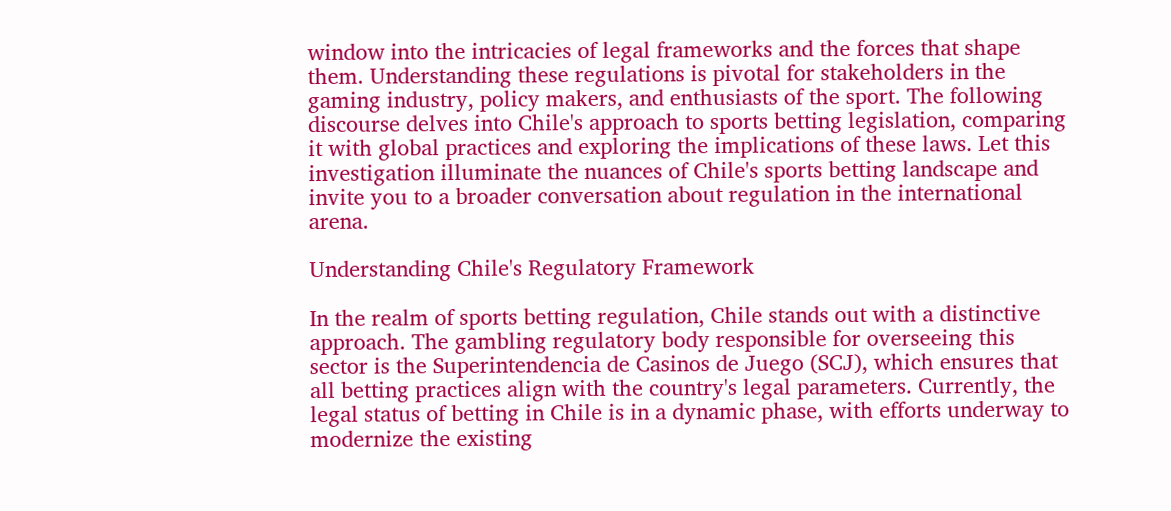window into the intricacies of legal frameworks and the forces that shape them. Understanding these regulations is pivotal for stakeholders in the gaming industry, policy makers, and enthusiasts of the sport. The following discourse delves into Chile's approach to sports betting legislation, comparing it with global practices and exploring the implications of these laws. Let this investigation illuminate the nuances of Chile's sports betting landscape and invite you to a broader conversation about regulation in the international arena.

Understanding Chile's Regulatory Framework

In the realm of sports betting regulation, Chile stands out with a distinctive approach. The gambling regulatory body responsible for overseeing this sector is the Superintendencia de Casinos de Juego (SCJ), which ensures that all betting practices align with the country's legal parameters. Currently, the legal status of betting in Chile is in a dynamic phase, with efforts underway to modernize the existing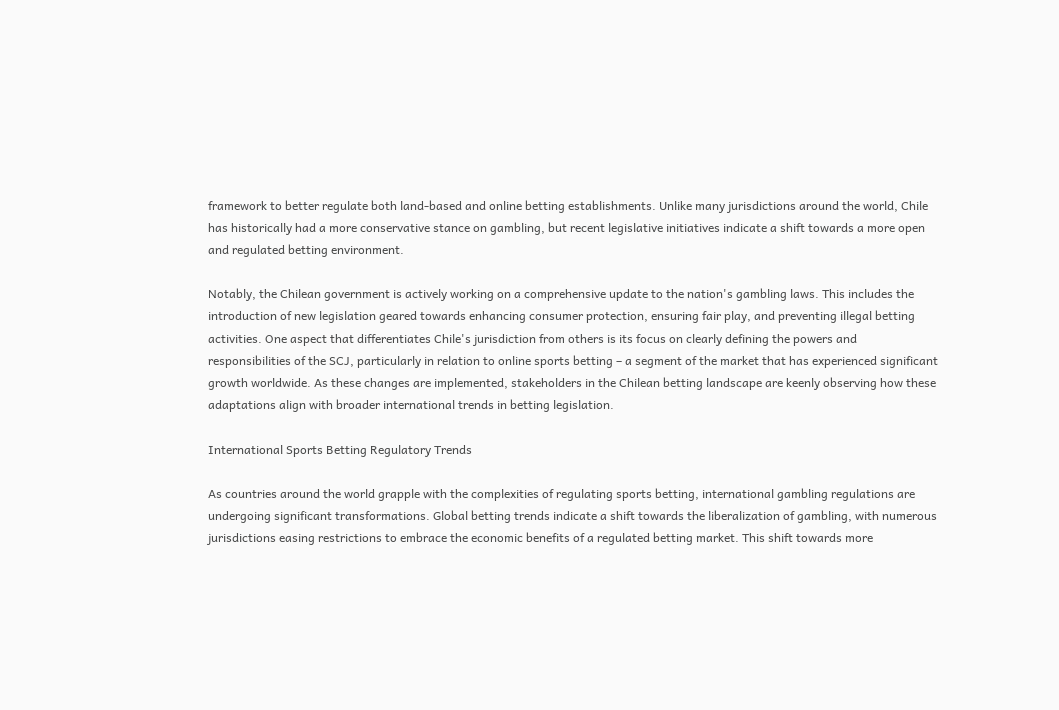framework to better regulate both land-based and online betting establishments. Unlike many jurisdictions around the world, Chile has historically had a more conservative stance on gambling, but recent legislative initiatives indicate a shift towards a more open and regulated betting environment.

Notably, the Chilean government is actively working on a comprehensive update to the nation's gambling laws. This includes the introduction of new legislation geared towards enhancing consumer protection, ensuring fair play, and preventing illegal betting activities. One aspect that differentiates Chile's jurisdiction from others is its focus on clearly defining the powers and responsibilities of the SCJ, particularly in relation to online sports betting – a segment of the market that has experienced significant growth worldwide. As these changes are implemented, stakeholders in the Chilean betting landscape are keenly observing how these adaptations align with broader international trends in betting legislation.

International Sports Betting Regulatory Trends

As countries around the world grapple with the complexities of regulating sports betting, international gambling regulations are undergoing significant transformations. Global betting trends indicate a shift towards the liberalization of gambling, with numerous jurisdictions easing restrictions to embrace the economic benefits of a regulated betting market. This shift towards more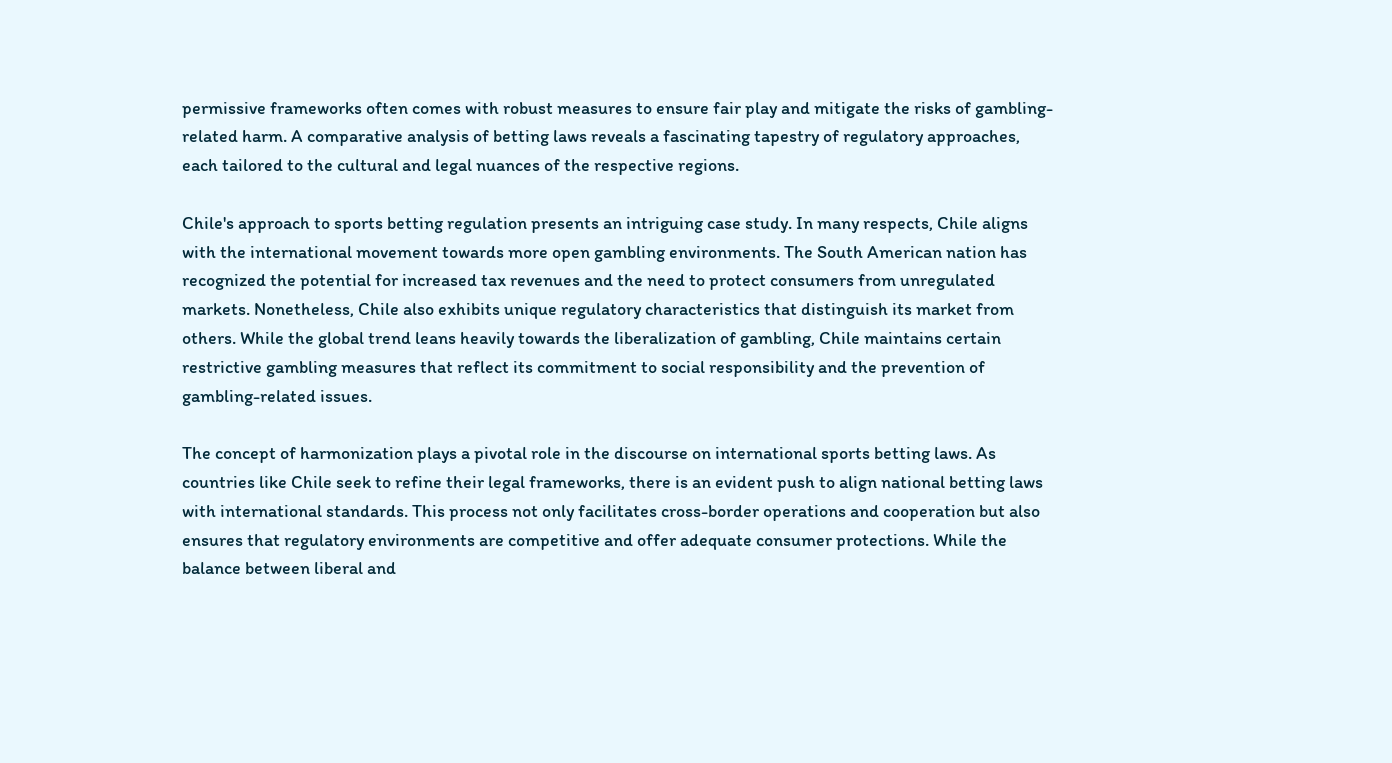permissive frameworks often comes with robust measures to ensure fair play and mitigate the risks of gambling-related harm. A comparative analysis of betting laws reveals a fascinating tapestry of regulatory approaches, each tailored to the cultural and legal nuances of the respective regions.

Chile's approach to sports betting regulation presents an intriguing case study. In many respects, Chile aligns with the international movement towards more open gambling environments. The South American nation has recognized the potential for increased tax revenues and the need to protect consumers from unregulated markets. Nonetheless, Chile also exhibits unique regulatory characteristics that distinguish its market from others. While the global trend leans heavily towards the liberalization of gambling, Chile maintains certain restrictive gambling measures that reflect its commitment to social responsibility and the prevention of gambling-related issues.

The concept of harmonization plays a pivotal role in the discourse on international sports betting laws. As countries like Chile seek to refine their legal frameworks, there is an evident push to align national betting laws with international standards. This process not only facilitates cross-border operations and cooperation but also ensures that regulatory environments are competitive and offer adequate consumer protections. While the balance between liberal and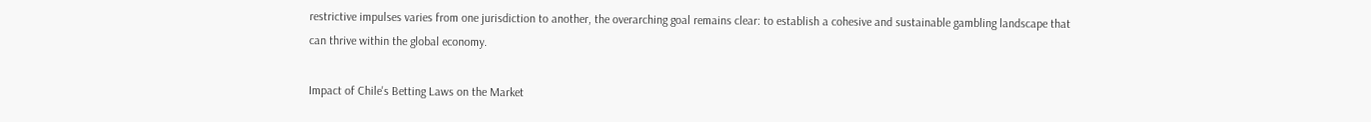restrictive impulses varies from one jurisdiction to another, the overarching goal remains clear: to establish a cohesive and sustainable gambling landscape that can thrive within the global economy.

Impact of Chile's Betting Laws on the Market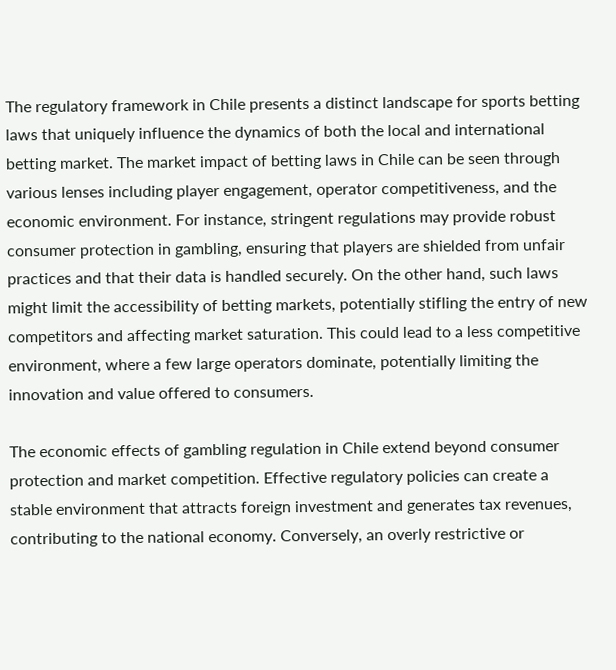The regulatory framework in Chile presents a distinct landscape for sports betting laws that uniquely influence the dynamics of both the local and international betting market. The market impact of betting laws in Chile can be seen through various lenses including player engagement, operator competitiveness, and the economic environment. For instance, stringent regulations may provide robust consumer protection in gambling, ensuring that players are shielded from unfair practices and that their data is handled securely. On the other hand, such laws might limit the accessibility of betting markets, potentially stifling the entry of new competitors and affecting market saturation. This could lead to a less competitive environment, where a few large operators dominate, potentially limiting the innovation and value offered to consumers.

The economic effects of gambling regulation in Chile extend beyond consumer protection and market competition. Effective regulatory policies can create a stable environment that attracts foreign investment and generates tax revenues, contributing to the national economy. Conversely, an overly restrictive or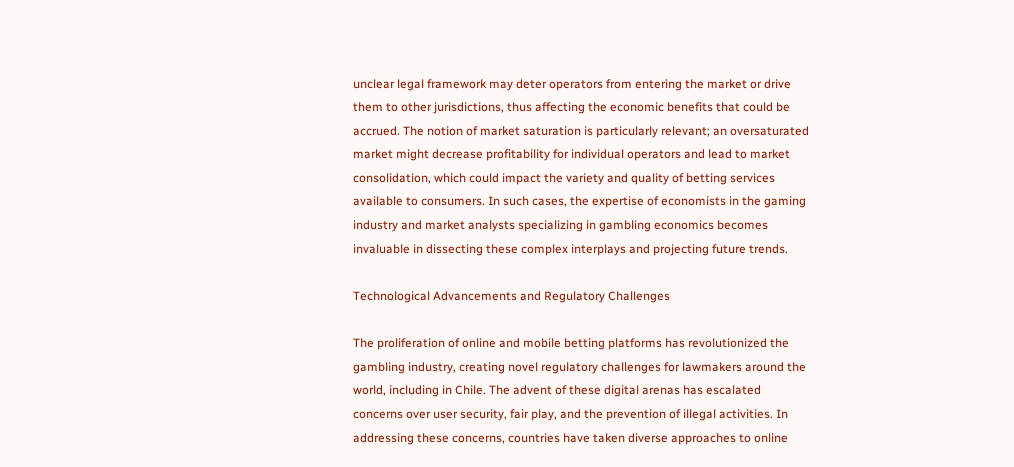unclear legal framework may deter operators from entering the market or drive them to other jurisdictions, thus affecting the economic benefits that could be accrued. The notion of market saturation is particularly relevant; an oversaturated market might decrease profitability for individual operators and lead to market consolidation, which could impact the variety and quality of betting services available to consumers. In such cases, the expertise of economists in the gaming industry and market analysts specializing in gambling economics becomes invaluable in dissecting these complex interplays and projecting future trends.

Technological Advancements and Regulatory Challenges

The proliferation of online and mobile betting platforms has revolutionized the gambling industry, creating novel regulatory challenges for lawmakers around the world, including in Chile. The advent of these digital arenas has escalated concerns over user security, fair play, and the prevention of illegal activities. In addressing these concerns, countries have taken diverse approaches to online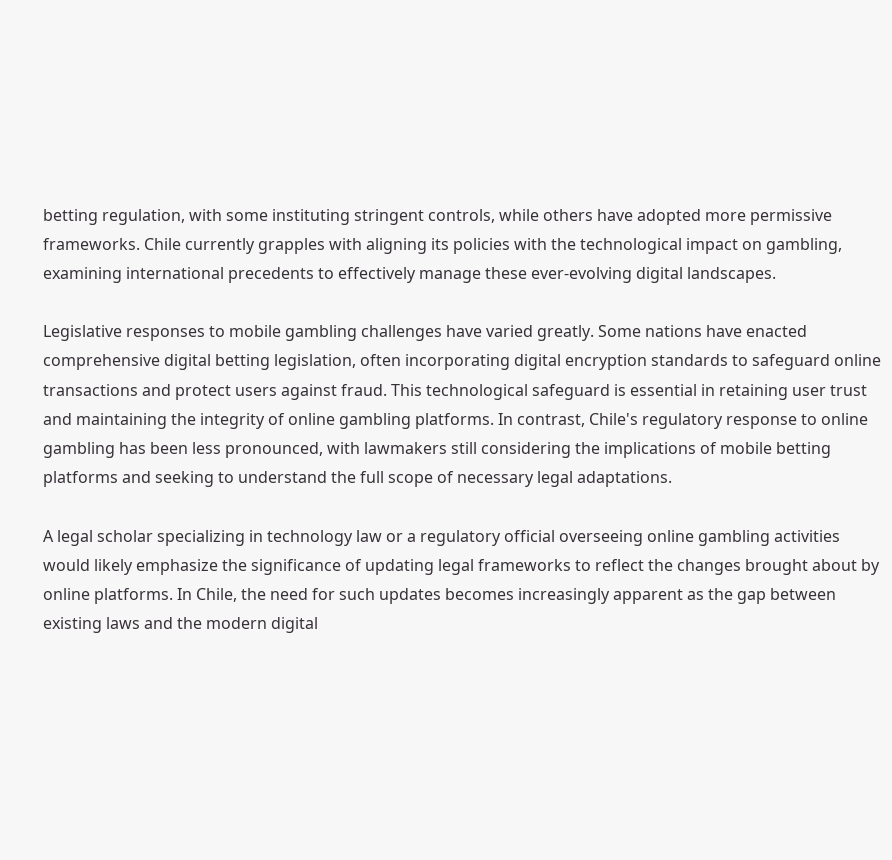betting regulation, with some instituting stringent controls, while others have adopted more permissive frameworks. Chile currently grapples with aligning its policies with the technological impact on gambling, examining international precedents to effectively manage these ever-evolving digital landscapes.

Legislative responses to mobile gambling challenges have varied greatly. Some nations have enacted comprehensive digital betting legislation, often incorporating digital encryption standards to safeguard online transactions and protect users against fraud. This technological safeguard is essential in retaining user trust and maintaining the integrity of online gambling platforms. In contrast, Chile's regulatory response to online gambling has been less pronounced, with lawmakers still considering the implications of mobile betting platforms and seeking to understand the full scope of necessary legal adaptations.

A legal scholar specializing in technology law or a regulatory official overseeing online gambling activities would likely emphasize the significance of updating legal frameworks to reflect the changes brought about by online platforms. In Chile, the need for such updates becomes increasingly apparent as the gap between existing laws and the modern digital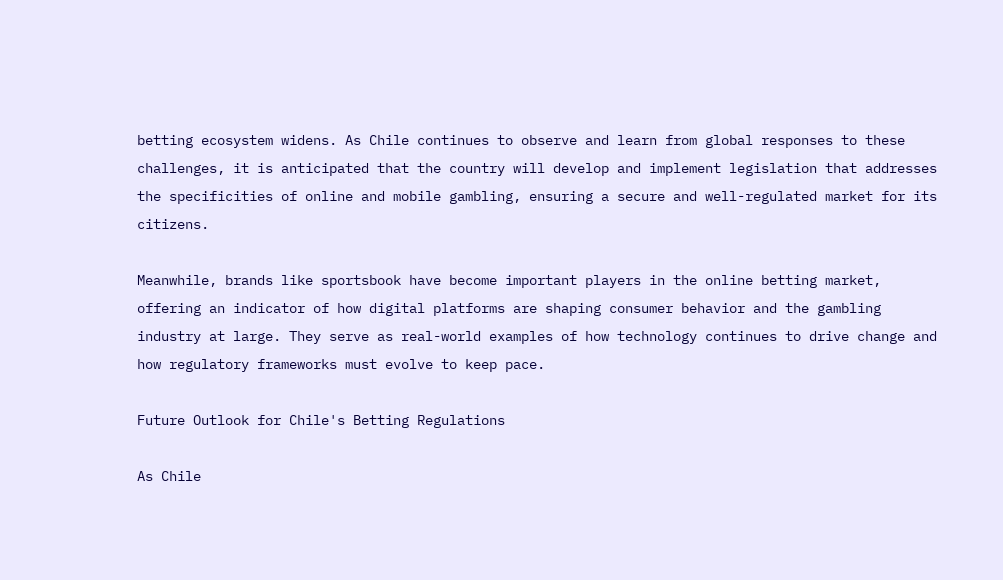betting ecosystem widens. As Chile continues to observe and learn from global responses to these challenges, it is anticipated that the country will develop and implement legislation that addresses the specificities of online and mobile gambling, ensuring a secure and well-regulated market for its citizens.

Meanwhile, brands like sportsbook have become important players in the online betting market, offering an indicator of how digital platforms are shaping consumer behavior and the gambling industry at large. They serve as real-world examples of how technology continues to drive change and how regulatory frameworks must evolve to keep pace.

Future Outlook for Chile's Betting Regulations

As Chile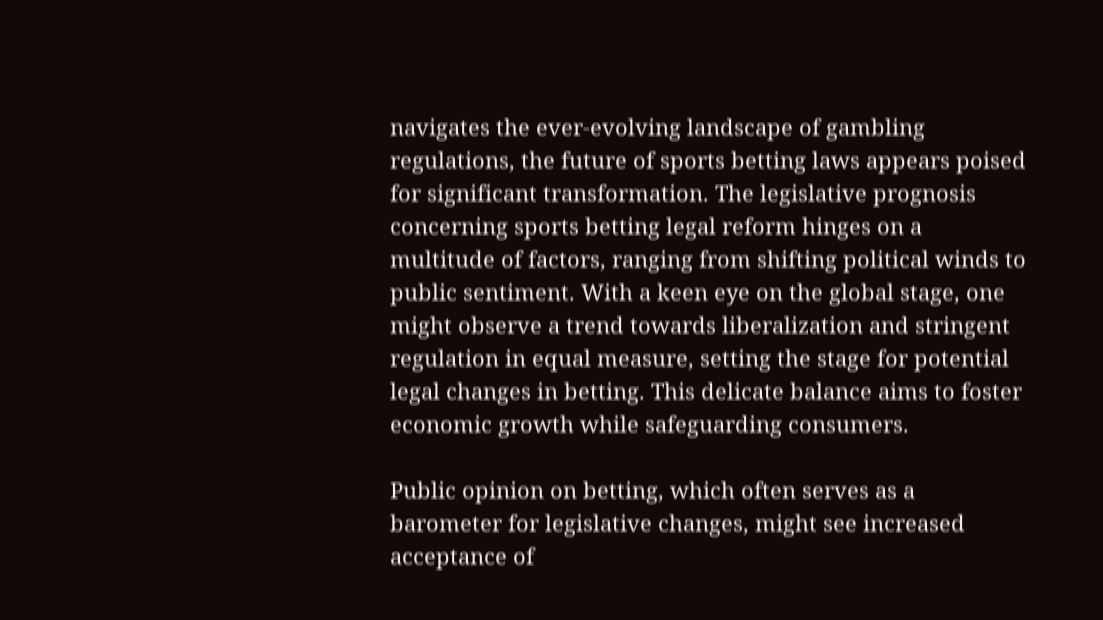navigates the ever-evolving landscape of gambling regulations, the future of sports betting laws appears poised for significant transformation. The legislative prognosis concerning sports betting legal reform hinges on a multitude of factors, ranging from shifting political winds to public sentiment. With a keen eye on the global stage, one might observe a trend towards liberalization and stringent regulation in equal measure, setting the stage for potential legal changes in betting. This delicate balance aims to foster economic growth while safeguarding consumers.

Public opinion on betting, which often serves as a barometer for legislative changes, might see increased acceptance of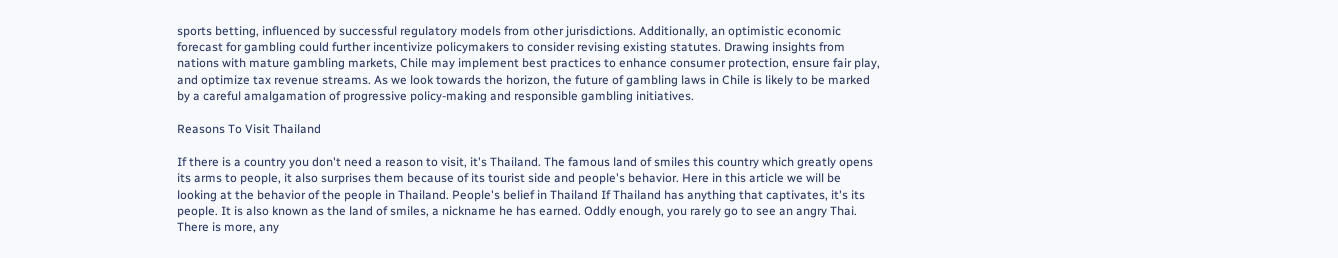sports betting, influenced by successful regulatory models from other jurisdictions. Additionally, an optimistic economic forecast for gambling could further incentivize policymakers to consider revising existing statutes. Drawing insights from nations with mature gambling markets, Chile may implement best practices to enhance consumer protection, ensure fair play, and optimize tax revenue streams. As we look towards the horizon, the future of gambling laws in Chile is likely to be marked by a careful amalgamation of progressive policy-making and responsible gambling initiatives.

Reasons To Visit Thailand

If there is a country you don't need a reason to visit, it's Thailand. The famous land of smiles this country which greatly opens its arms to people, it also surprises them because of its tourist side and people's behavior. Here in this article we will be looking at the behavior of the people in Thailand. People's belief in Thailand If Thailand has anything that captivates, it's its people. It is also known as the land of smiles, a nickname he has earned. Oddly enough, you rarely go to see an angry Thai. There is more, any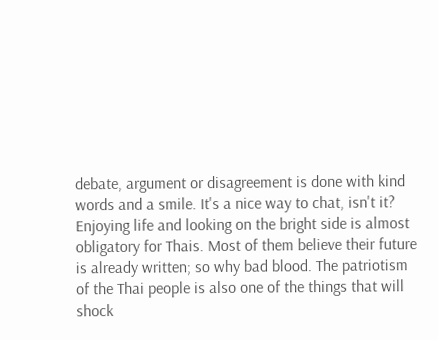debate, argument or disagreement is done with kind words and a smile. It's a nice way to chat, isn't it? Enjoying life and looking on the bright side is almost obligatory for Thais. Most of them believe their future is already written; so why bad blood. The patriotism of the Thai people is also one of the things that will shock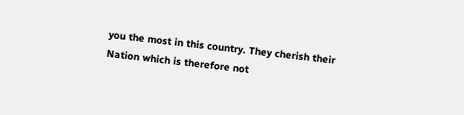you the most in this country. They cherish their Nation which is therefore not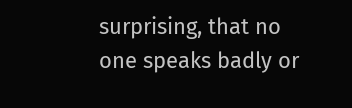surprising, that no one speaks badly or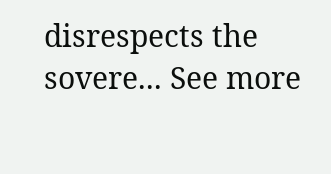disrespects the sovere... See more